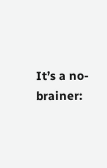It’s a no-brainer: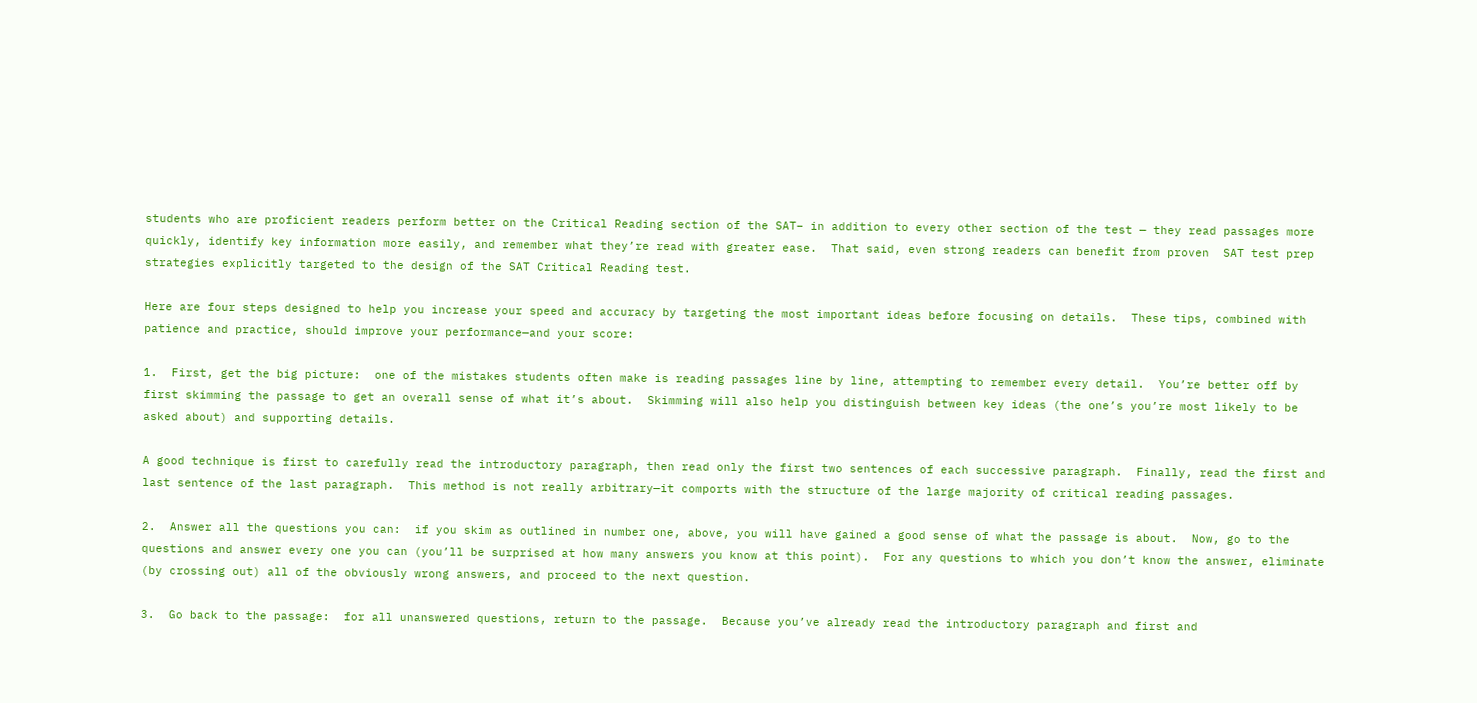students who are proficient readers perform better on the Critical Reading section of the SAT– in addition to every other section of the test — they read passages more quickly, identify key information more easily, and remember what they’re read with greater ease.  That said, even strong readers can benefit from proven  SAT test prep strategies explicitly targeted to the design of the SAT Critical Reading test.

Here are four steps designed to help you increase your speed and accuracy by targeting the most important ideas before focusing on details.  These tips, combined with patience and practice, should improve your performance—and your score:

1.  First, get the big picture:  one of the mistakes students often make is reading passages line by line, attempting to remember every detail.  You’re better off by first skimming the passage to get an overall sense of what it’s about.  Skimming will also help you distinguish between key ideas (the one’s you’re most likely to be asked about) and supporting details.

A good technique is first to carefully read the introductory paragraph, then read only the first two sentences of each successive paragraph.  Finally, read the first and last sentence of the last paragraph.  This method is not really arbitrary—it comports with the structure of the large majority of critical reading passages.

2.  Answer all the questions you can:  if you skim as outlined in number one, above, you will have gained a good sense of what the passage is about.  Now, go to the questions and answer every one you can (you’ll be surprised at how many answers you know at this point).  For any questions to which you don’t know the answer, eliminate (by crossing out) all of the obviously wrong answers, and proceed to the next question.

3.  Go back to the passage:  for all unanswered questions, return to the passage.  Because you’ve already read the introductory paragraph and first and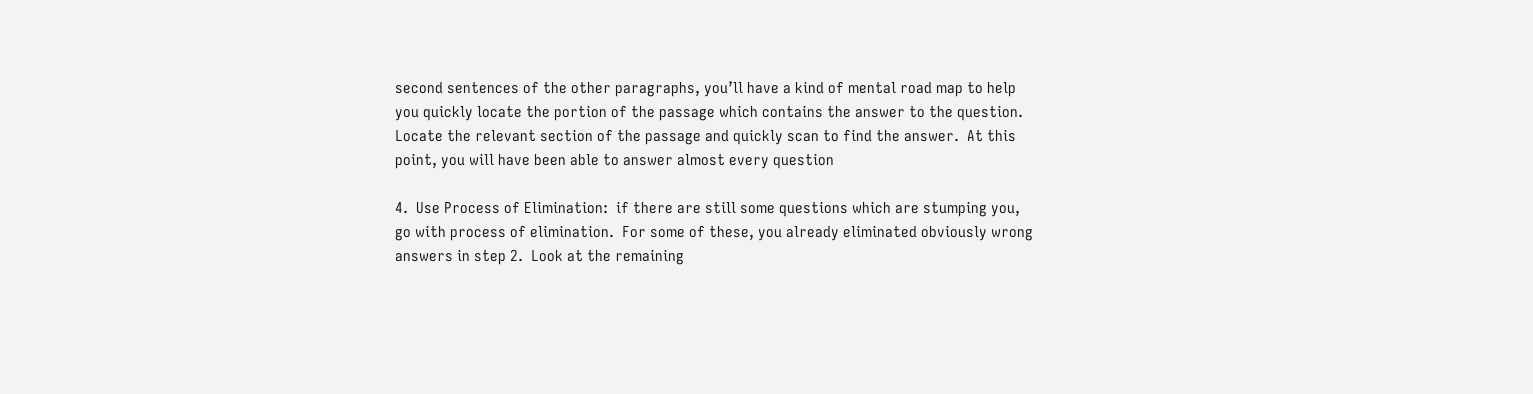second sentences of the other paragraphs, you’ll have a kind of mental road map to help you quickly locate the portion of the passage which contains the answer to the question.  Locate the relevant section of the passage and quickly scan to find the answer.  At this point, you will have been able to answer almost every question

4.  Use Process of Elimination:  if there are still some questions which are stumping you, go with process of elimination.  For some of these, you already eliminated obviously wrong answers in step 2.  Look at the remaining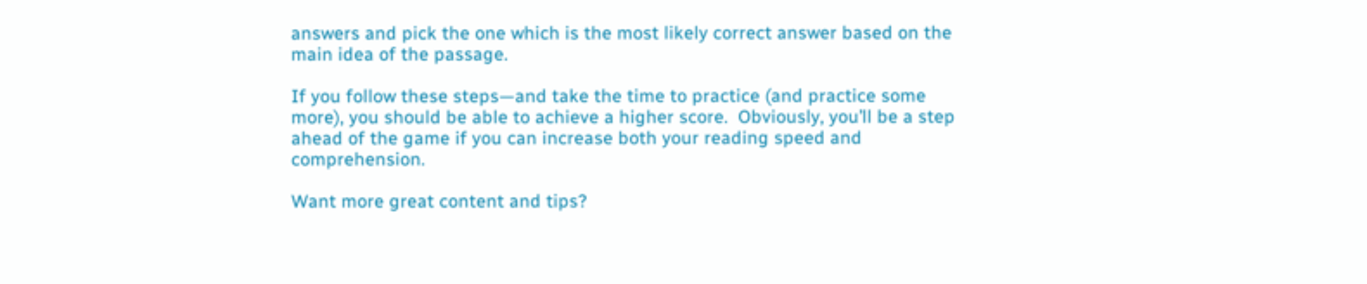answers and pick the one which is the most likely correct answer based on the main idea of the passage.

If you follow these steps—and take the time to practice (and practice some more), you should be able to achieve a higher score.  Obviously, you’ll be a step ahead of the game if you can increase both your reading speed and comprehension.

Want more great content and tips?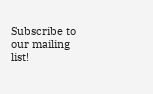Subscribe to our mailing list!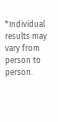*Individual results may vary from person to person.